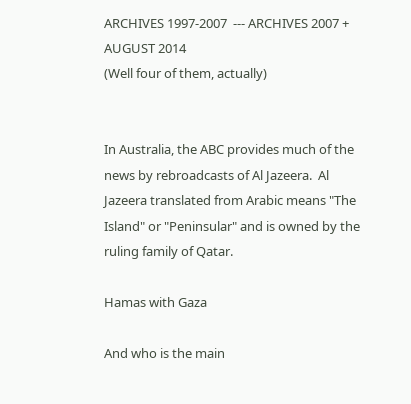ARCHIVES 1997-2007  --- ARCHIVES 2007 +
AUGUST 2014
(Well four of them, actually)


In Australia, the ABC provides much of the news by rebroadcasts of Al Jazeera.  Al Jazeera translated from Arabic means "The Island" or "Peninsular" and is owned by the ruling family of Qatar.

Hamas with Gaza

And who is the main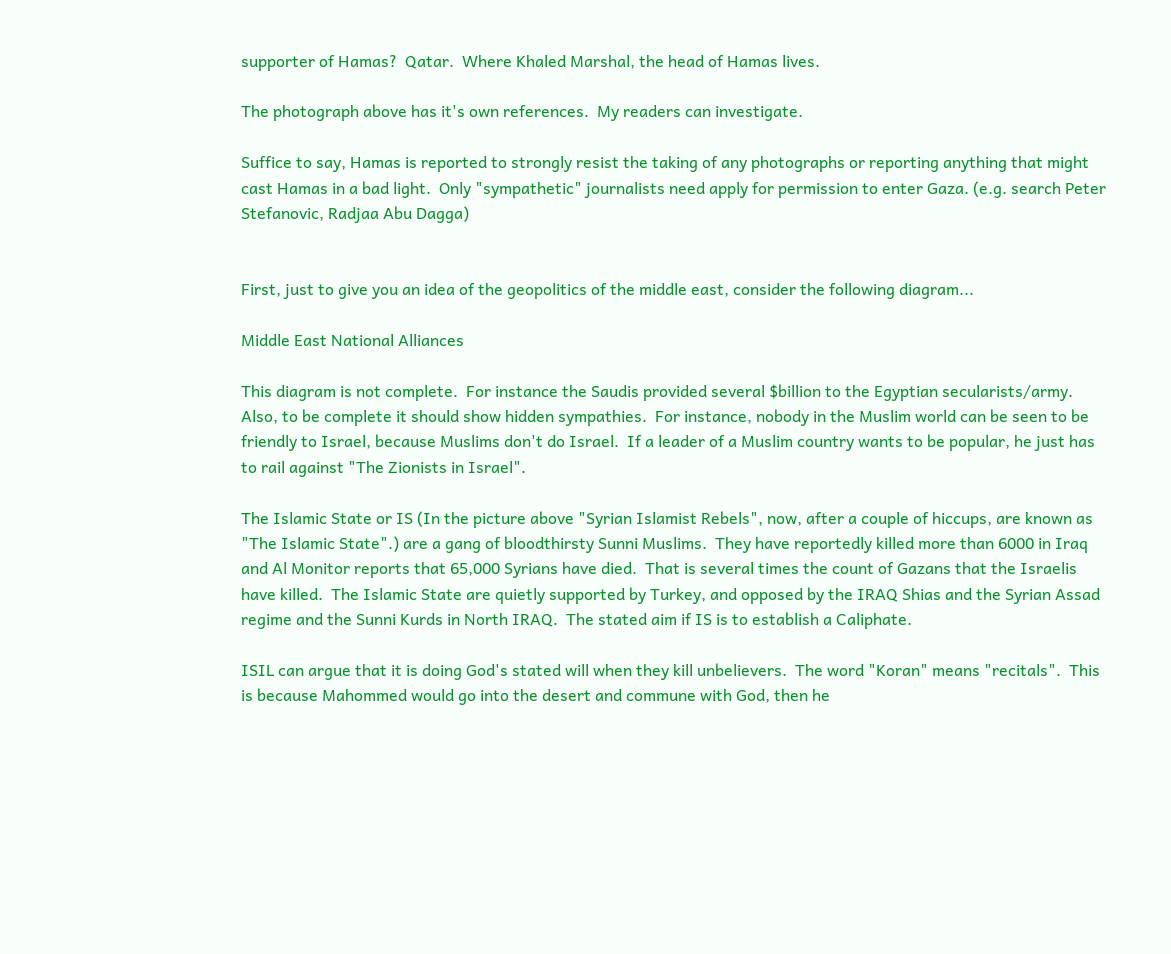supporter of Hamas?  Qatar.  Where Khaled Marshal, the head of Hamas lives.

The photograph above has it's own references.  My readers can investigate.

Suffice to say, Hamas is reported to strongly resist the taking of any photographs or reporting anything that might cast Hamas in a bad light.  Only "sympathetic" journalists need apply for permission to enter Gaza. (e.g. search Peter Stefanovic, Radjaa Abu Dagga)


First, just to give you an idea of the geopolitics of the middle east, consider the following diagram...

Middle East National Alliances

This diagram is not complete.  For instance the Saudis provided several $billion to the Egyptian secularists/army.  Also, to be complete it should show hidden sympathies.  For instance, nobody in the Muslim world can be seen to be friendly to Israel, because Muslims don't do Israel.  If a leader of a Muslim country wants to be popular, he just has to rail against "The Zionists in Israel".

The Islamic State or IS (In the picture above "Syrian Islamist Rebels", now, after a couple of hiccups, are known as "The Islamic State".) are a gang of bloodthirsty Sunni Muslims.  They have reportedly killed more than 6000 in Iraq and Al Monitor reports that 65,000 Syrians have died.  That is several times the count of Gazans that the Israelis have killed.  The Islamic State are quietly supported by Turkey, and opposed by the IRAQ Shias and the Syrian Assad regime and the Sunni Kurds in North IRAQ.  The stated aim if IS is to establish a Caliphate.

ISIL can argue that it is doing God's stated will when they kill unbelievers.  The word "Koran" means "recitals".  This is because Mahommed would go into the desert and commune with God, then he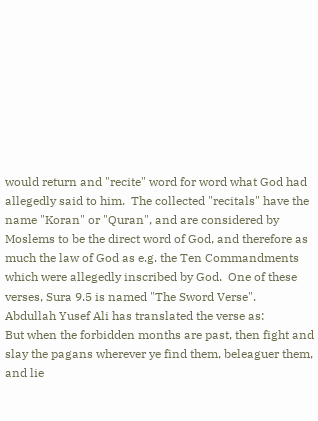would return and "recite" word for word what God had allegedly said to him.  The collected "recitals" have the name "Koran" or "Quran", and are considered by Moslems to be the direct word of God, and therefore as much the law of God as e.g. the Ten Commandments which were allegedly inscribed by God.  One of these verses, Sura 9.5 is named "The Sword Verse".
Abdullah Yusef Ali has translated the verse as:
But when the forbidden months are past, then fight and slay the pagans wherever ye find them, beleaguer them, and lie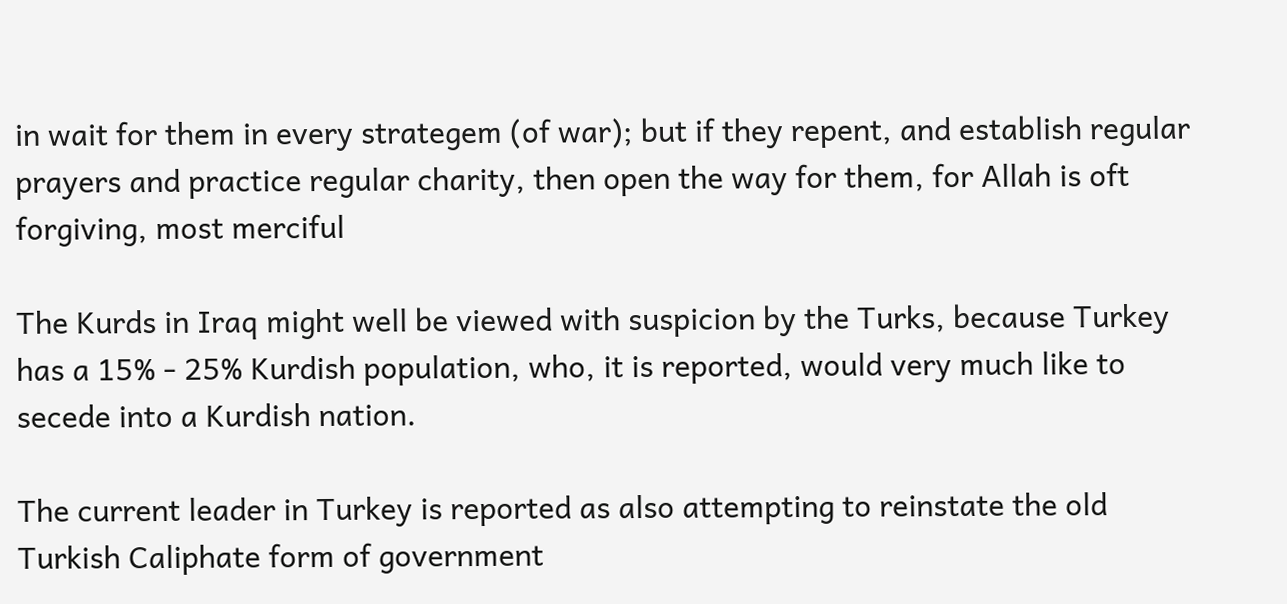in wait for them in every strategem (of war); but if they repent, and establish regular prayers and practice regular charity, then open the way for them, for Allah is oft forgiving, most merciful

The Kurds in Iraq might well be viewed with suspicion by the Turks, because Turkey has a 15% - 25% Kurdish population, who, it is reported, would very much like to secede into a Kurdish nation.

The current leader in Turkey is reported as also attempting to reinstate the old Turkish Caliphate form of government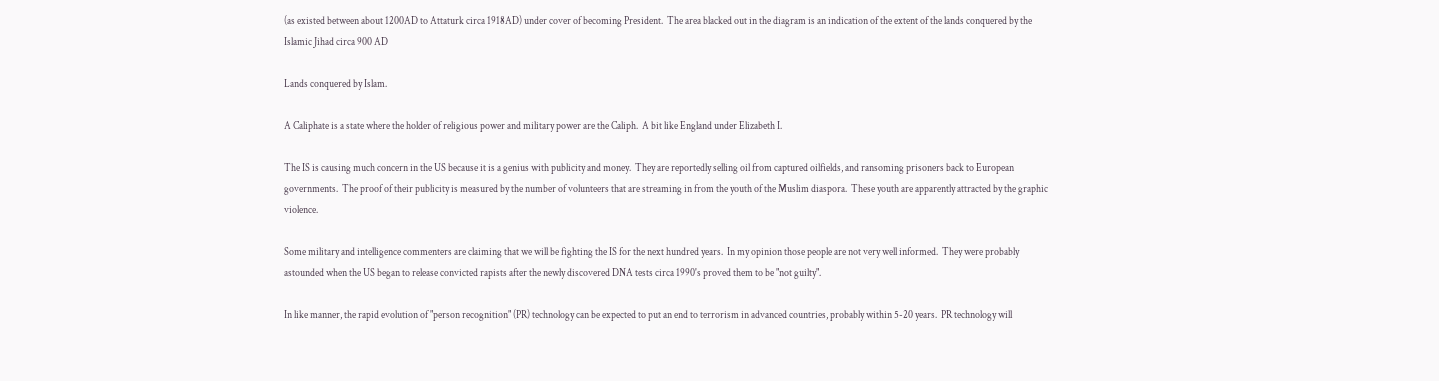(as existed between about 1200AD to Attaturk circa 1918AD) under cover of becoming President.  The area blacked out in the diagram is an indication of the extent of the lands conquered by the Islamic Jihad circa 900 AD

Lands conquered by Islam.

A Caliphate is a state where the holder of religious power and military power are the Caliph.  A bit like England under Elizabeth I.

The IS is causing much concern in the US because it is a genius with publicity and money.  They are reportedly selling oil from captured oilfields, and ransoming prisoners back to European governments.  The proof of their publicity is measured by the number of volunteers that are streaming in from the youth of the Muslim diaspora.  These youth are apparently attracted by the graphic violence.

Some military and intelligence commenters are claiming that we will be fighting the IS for the next hundred years.  In my opinion those people are not very well informed.  They were probably astounded when the US began to release convicted rapists after the newly discovered DNA tests circa 1990's proved them to be "not guilty".

In like manner, the rapid evolution of "person recognition" (PR) technology can be expected to put an end to terrorism in advanced countries, probably within 5-20 years.  PR technology will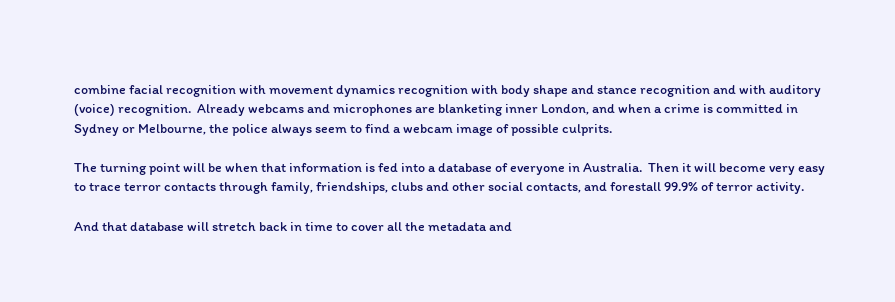combine facial recognition with movement dynamics recognition with body shape and stance recognition and with auditory (voice) recognition.  Already webcams and microphones are blanketing inner London, and when a crime is committed in Sydney or Melbourne, the police always seem to find a webcam image of possible culprits.

The turning point will be when that information is fed into a database of everyone in Australia.  Then it will become very easy to trace terror contacts through family, friendships, clubs and other social contacts, and forestall 99.9% of terror activity.

And that database will stretch back in time to cover all the metadata and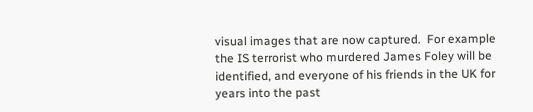visual images that are now captured.  For example the IS terrorist who murdered James Foley will be identified, and everyone of his friends in the UK for years into the past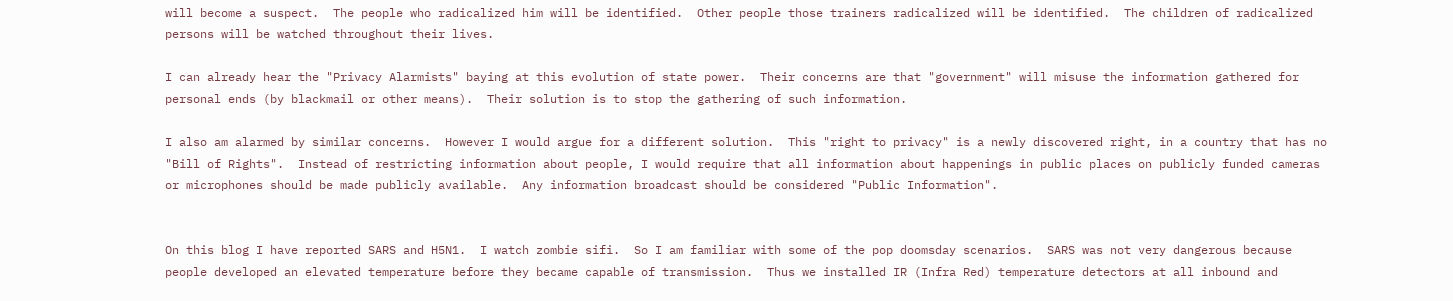will become a suspect.  The people who radicalized him will be identified.  Other people those trainers radicalized will be identified.  The children of radicalized persons will be watched throughout their lives.

I can already hear the "Privacy Alarmists" baying at this evolution of state power.  Their concerns are that "government" will misuse the information gathered for personal ends (by blackmail or other means).  Their solution is to stop the gathering of such information.

I also am alarmed by similar concerns.  However I would argue for a different solution.  This "right to privacy" is a newly discovered right, in a country that has no "Bill of Rights".  Instead of restricting information about people, I would require that all information about happenings in public places on publicly funded cameras or microphones should be made publicly available.  Any information broadcast should be considered "Public Information".


On this blog I have reported SARS and H5N1.  I watch zombie sifi.  So I am familiar with some of the pop doomsday scenarios.  SARS was not very dangerous because people developed an elevated temperature before they became capable of transmission.  Thus we installed IR (Infra Red) temperature detectors at all inbound and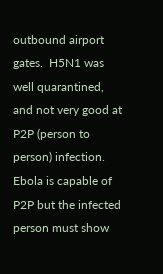outbound airport gates.  H5N1 was well quarantined, and not very good at P2P (person to person) infection.  Ebola is capable of P2P but the infected person must show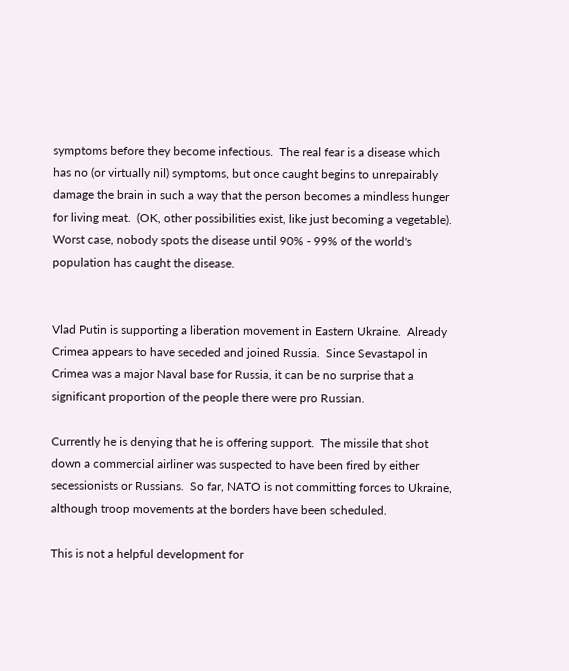symptoms before they become infectious.  The real fear is a disease which has no (or virtually nil) symptoms, but once caught begins to unrepairably damage the brain in such a way that the person becomes a mindless hunger for living meat.  (OK, other possibilities exist, like just becoming a vegetable).  Worst case, nobody spots the disease until 90% - 99% of the world's population has caught the disease.


Vlad Putin is supporting a liberation movement in Eastern Ukraine.  Already Crimea appears to have seceded and joined Russia.  Since Sevastapol in Crimea was a major Naval base for Russia, it can be no surprise that a significant proportion of the people there were pro Russian.

Currently he is denying that he is offering support.  The missile that shot down a commercial airliner was suspected to have been fired by either secessionists or Russians.  So far, NATO is not committing forces to Ukraine, although troop movements at the borders have been scheduled.

This is not a helpful development for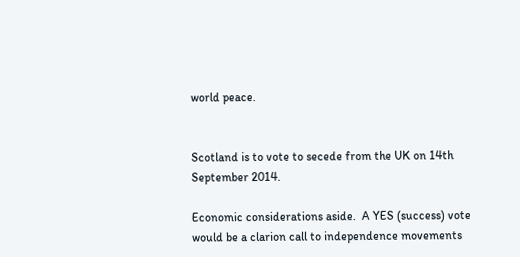world peace.


Scotland is to vote to secede from the UK on 14th September 2014.

Economic considerations aside.  A YES (success) vote would be a clarion call to independence movements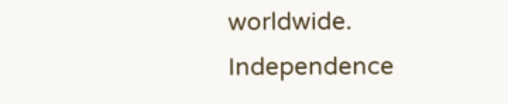worldwide.   Independence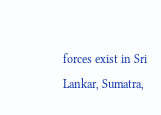forces exist in Sri Lankar, Sumatra,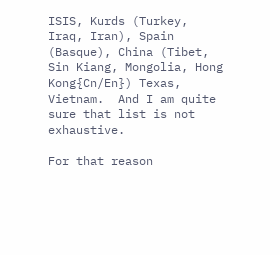ISIS, Kurds (Turkey, Iraq, Iran), Spain (Basque), China (Tibet, Sin Kiang, Mongolia, Hong Kong{Cn/En}) Texas, Vietnam.  And I am quite sure that list is not exhaustive.

For that reason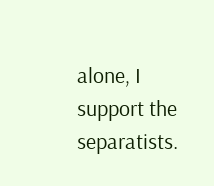alone, I support the separatists.